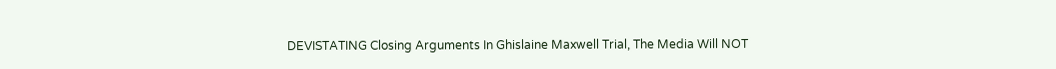DEVISTATING Closing Arguments In Ghislaine Maxwell Trial, The Media Will NOT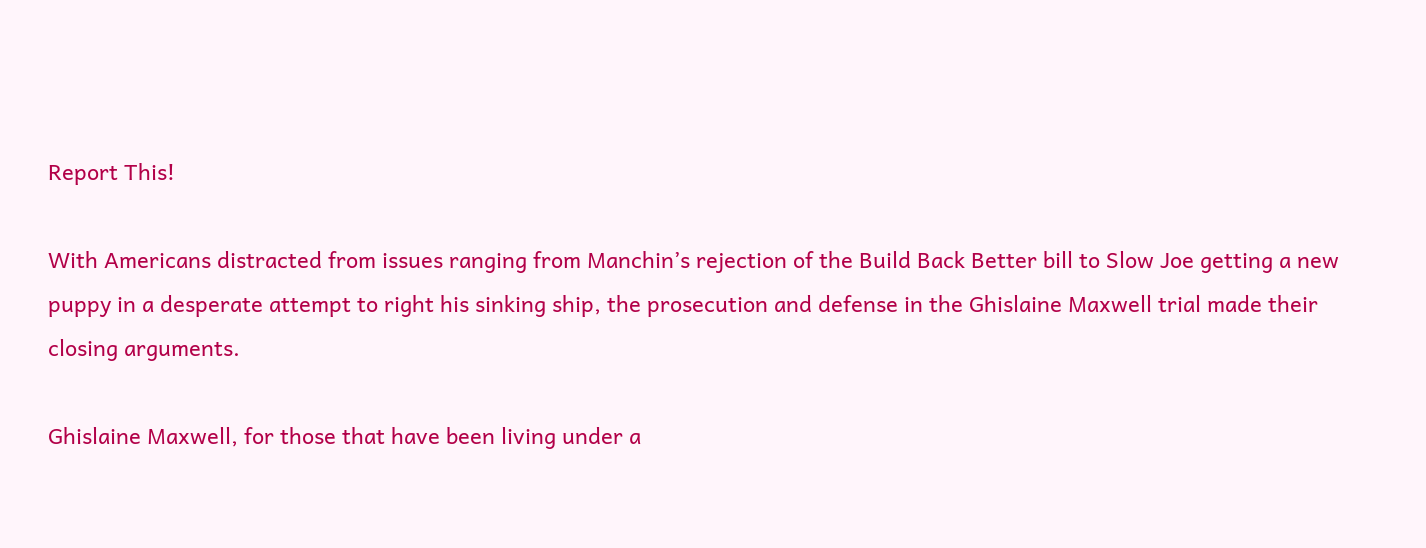Report This!

With Americans distracted from issues ranging from Manchin’s rejection of the Build Back Better bill to Slow Joe getting a new puppy in a desperate attempt to right his sinking ship, the prosecution and defense in the Ghislaine Maxwell trial made their closing arguments.

Ghislaine Maxwell, for those that have been living under a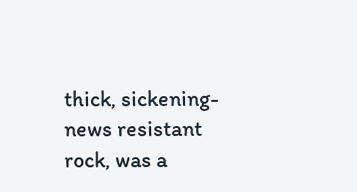thick, sickening-news resistant rock, was a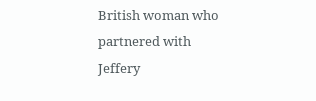British woman who partnered with Jeffery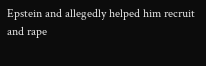Epstein and allegedly helped him recruit and rape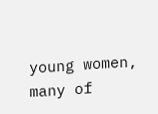young women, many of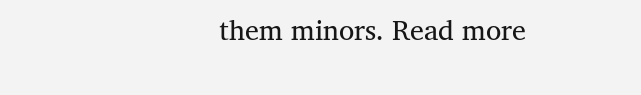them minors. Read more